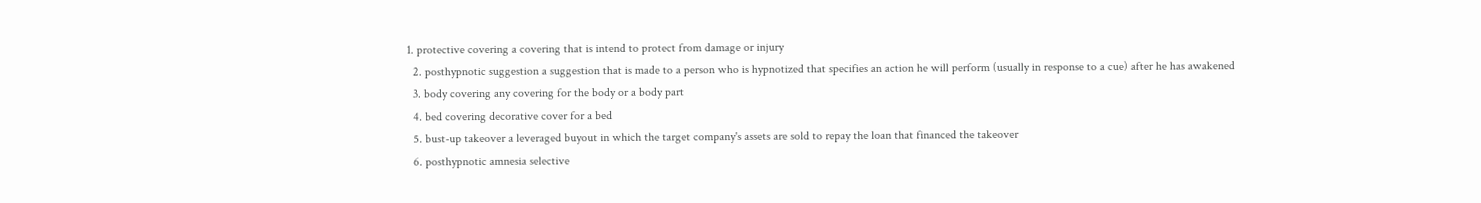1. protective covering a covering that is intend to protect from damage or injury
  2. posthypnotic suggestion a suggestion that is made to a person who is hypnotized that specifies an action he will perform (usually in response to a cue) after he has awakened
  3. body covering any covering for the body or a body part
  4. bed covering decorative cover for a bed
  5. bust-up takeover a leveraged buyout in which the target company's assets are sold to repay the loan that financed the takeover
  6. posthypnotic amnesia selective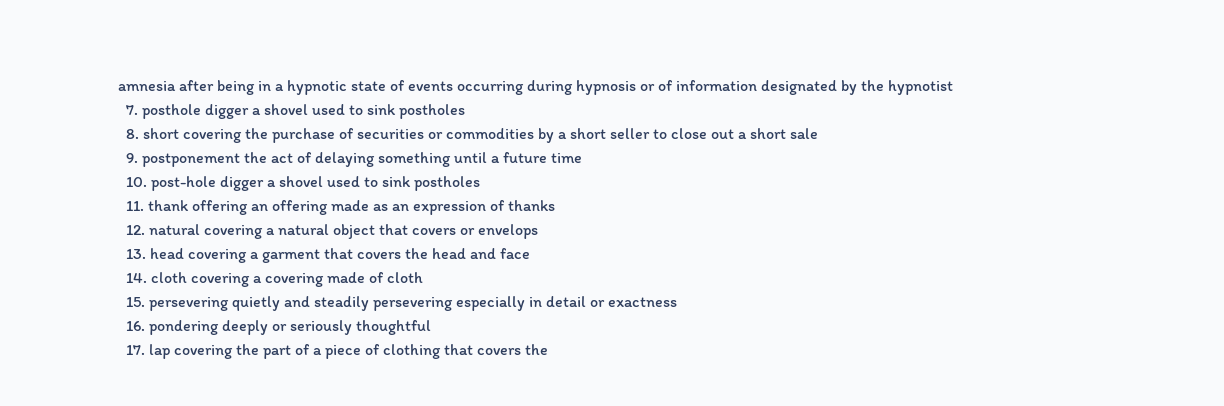amnesia after being in a hypnotic state of events occurring during hypnosis or of information designated by the hypnotist
  7. posthole digger a shovel used to sink postholes
  8. short covering the purchase of securities or commodities by a short seller to close out a short sale
  9. postponement the act of delaying something until a future time
  10. post-hole digger a shovel used to sink postholes
  11. thank offering an offering made as an expression of thanks
  12. natural covering a natural object that covers or envelops
  13. head covering a garment that covers the head and face
  14. cloth covering a covering made of cloth
  15. persevering quietly and steadily persevering especially in detail or exactness
  16. pondering deeply or seriously thoughtful
  17. lap covering the part of a piece of clothing that covers the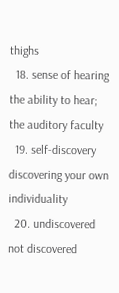thighs
  18. sense of hearing the ability to hear; the auditory faculty
  19. self-discovery discovering your own individuality
  20. undiscovered not discovered